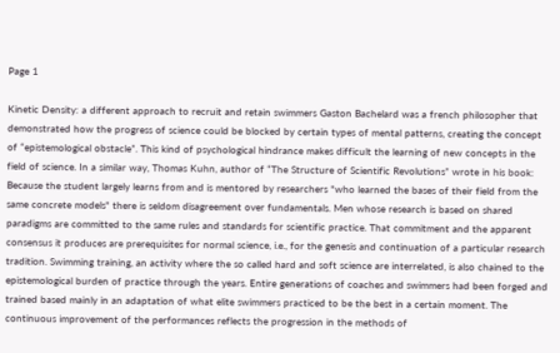Page 1

Kinetic Density: a different approach to recruit and retain swimmers Gaston Bachelard was a french philosopher that demonstrated how the progress of science could be blocked by certain types of mental patterns, creating the concept of “epistemological obstacle”. This kind of psychological hindrance makes difficult the learning of new concepts in the field of science. In a similar way, Thomas Kuhn, author of “The Structure of Scientific Revolutions” wrote in his book: Because the student largely learns from and is mentored by researchers "who learned the bases of their field from the same concrete models" there is seldom disagreement over fundamentals. Men whose research is based on shared paradigms are committed to the same rules and standards for scientific practice. That commitment and the apparent consensus it produces are prerequisites for normal science, i.e., for the genesis and continuation of a particular research tradition. Swimming training, an activity where the so called hard and soft science are interrelated, is also chained to the epistemological burden of practice through the years. Entire generations of coaches and swimmers had been forged and trained based mainly in an adaptation of what elite swimmers practiced to be the best in a certain moment. The continuous improvement of the performances reflects the progression in the methods of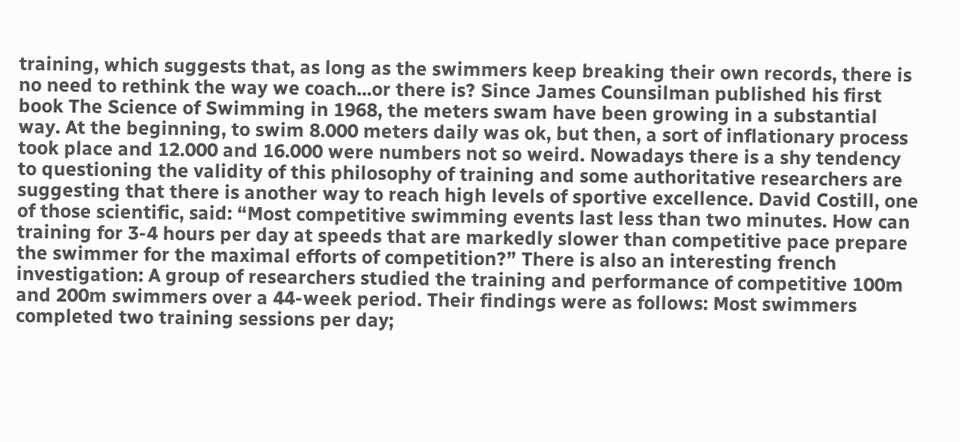training, which suggests that, as long as the swimmers keep breaking their own records, there is no need to rethink the way we coach...or there is? Since James Counsilman published his first book The Science of Swimming in 1968, the meters swam have been growing in a substantial way. At the beginning, to swim 8.000 meters daily was ok, but then, a sort of inflationary process took place and 12.000 and 16.000 were numbers not so weird. Nowadays there is a shy tendency to questioning the validity of this philosophy of training and some authoritative researchers are suggesting that there is another way to reach high levels of sportive excellence. David Costill, one of those scientific, said: “Most competitive swimming events last less than two minutes. How can training for 3-4 hours per day at speeds that are markedly slower than competitive pace prepare the swimmer for the maximal efforts of competition?” There is also an interesting french investigation: A group of researchers studied the training and performance of competitive 100m and 200m swimmers over a 44-week period. Their findings were as follows: Most swimmers completed two training sessions per day;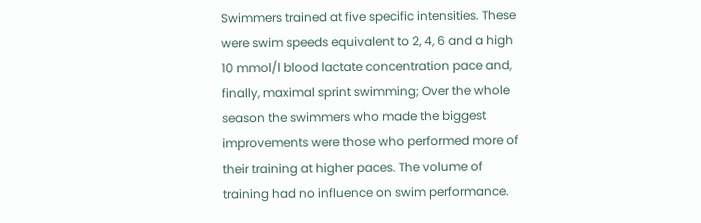Swimmers trained at five specific intensities. These were swim speeds equivalent to 2, 4, 6 and a high 10 mmol/l blood lactate concentration pace and, finally, maximal sprint swimming; Over the whole season the swimmers who made the biggest improvements were those who performed more of their training at higher paces. The volume of training had no influence on swim performance.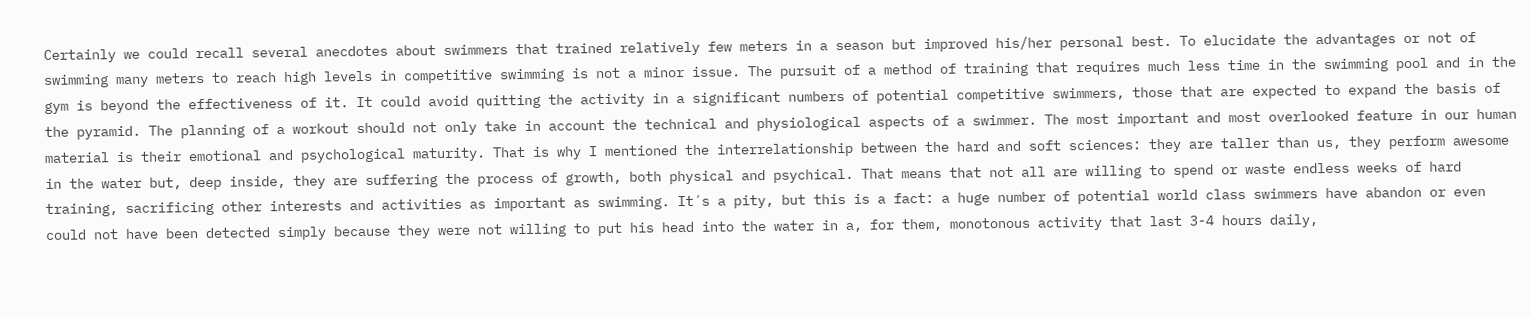Certainly we could recall several anecdotes about swimmers that trained relatively few meters in a season but improved his/her personal best. To elucidate the advantages or not of swimming many meters to reach high levels in competitive swimming is not a minor issue. The pursuit of a method of training that requires much less time in the swimming pool and in the gym is beyond the effectiveness of it. It could avoid quitting the activity in a significant numbers of potential competitive swimmers, those that are expected to expand the basis of the pyramid. The planning of a workout should not only take in account the technical and physiological aspects of a swimmer. The most important and most overlooked feature in our human material is their emotional and psychological maturity. That is why I mentioned the interrelationship between the hard and soft sciences: they are taller than us, they perform awesome in the water but, deep inside, they are suffering the process of growth, both physical and psychical. That means that not all are willing to spend or waste endless weeks of hard training, sacrificing other interests and activities as important as swimming. It´s a pity, but this is a fact: a huge number of potential world class swimmers have abandon or even could not have been detected simply because they were not willing to put his head into the water in a, for them, monotonous activity that last 3-4 hours daily,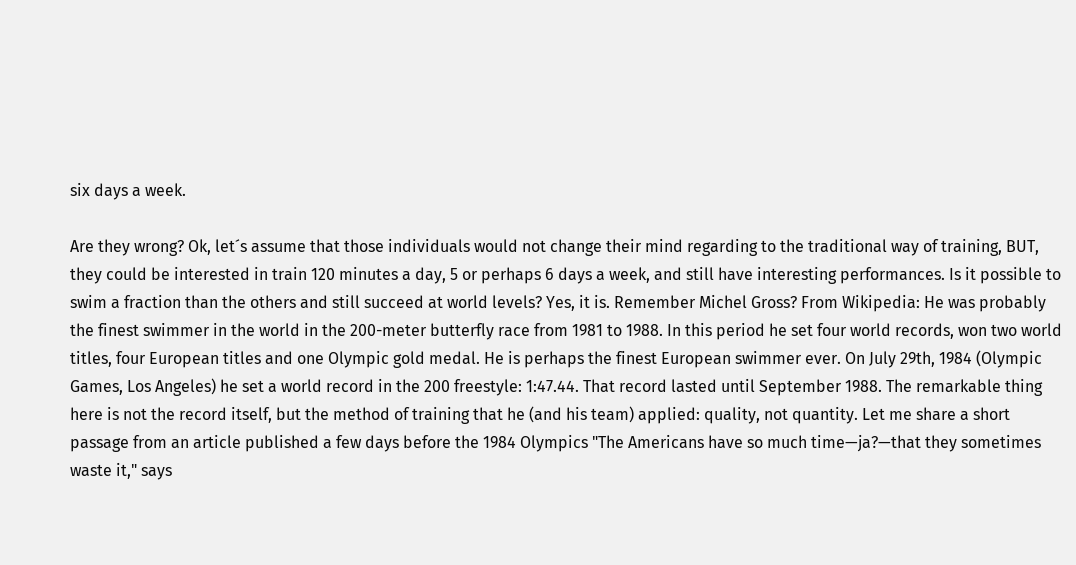six days a week.

Are they wrong? Ok, let´s assume that those individuals would not change their mind regarding to the traditional way of training, BUT, they could be interested in train 120 minutes a day, 5 or perhaps 6 days a week, and still have interesting performances. Is it possible to swim a fraction than the others and still succeed at world levels? Yes, it is. Remember Michel Gross? From Wikipedia: He was probably the finest swimmer in the world in the 200-meter butterfly race from 1981 to 1988. In this period he set four world records, won two world titles, four European titles and one Olympic gold medal. He is perhaps the finest European swimmer ever. On July 29th, 1984 (Olympic Games, Los Angeles) he set a world record in the 200 freestyle: 1:47.44. That record lasted until September 1988. The remarkable thing here is not the record itself, but the method of training that he (and his team) applied: quality, not quantity. Let me share a short passage from an article published a few days before the 1984 Olympics "The Americans have so much time—ja?—that they sometimes waste it," says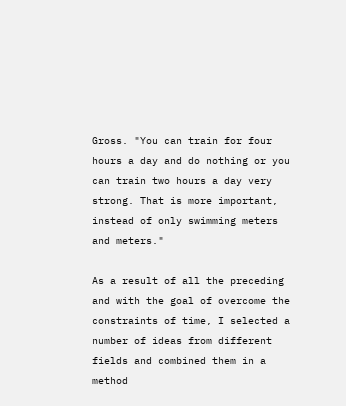Gross. "You can train for four hours a day and do nothing or you can train two hours a day very strong. That is more important, instead of only swimming meters and meters."

As a result of all the preceding and with the goal of overcome the constraints of time, I selected a number of ideas from different fields and combined them in a method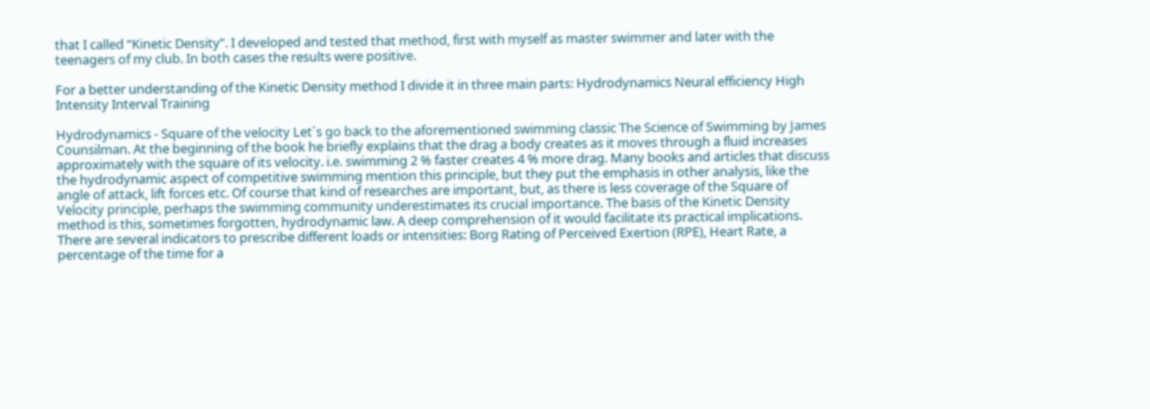that I called “Kinetic Density”. I developed and tested that method, first with myself as master swimmer and later with the teenagers of my club. In both cases the results were positive.

For a better understanding of the Kinetic Density method I divide it in three main parts: Hydrodynamics Neural efficiency High Intensity Interval Training

Hydrodynamics - Square of the velocity Let´s go back to the aforementioned swimming classic The Science of Swimming by James Counsilman. At the beginning of the book he briefly explains that the drag a body creates as it moves through a fluid increases approximately with the square of its velocity. i.e. swimming 2 % faster creates 4 % more drag. Many books and articles that discuss the hydrodynamic aspect of competitive swimming mention this principle, but they put the emphasis in other analysis, like the angle of attack, lift forces etc. Of course that kind of researches are important, but, as there is less coverage of the Square of Velocity principle, perhaps the swimming community underestimates its crucial importance. The basis of the Kinetic Density method is this, sometimes forgotten, hydrodynamic law. A deep comprehension of it would facilitate its practical implications. There are several indicators to prescribe different loads or intensities: Borg Rating of Perceived Exertion (RPE), Heart Rate, a percentage of the time for a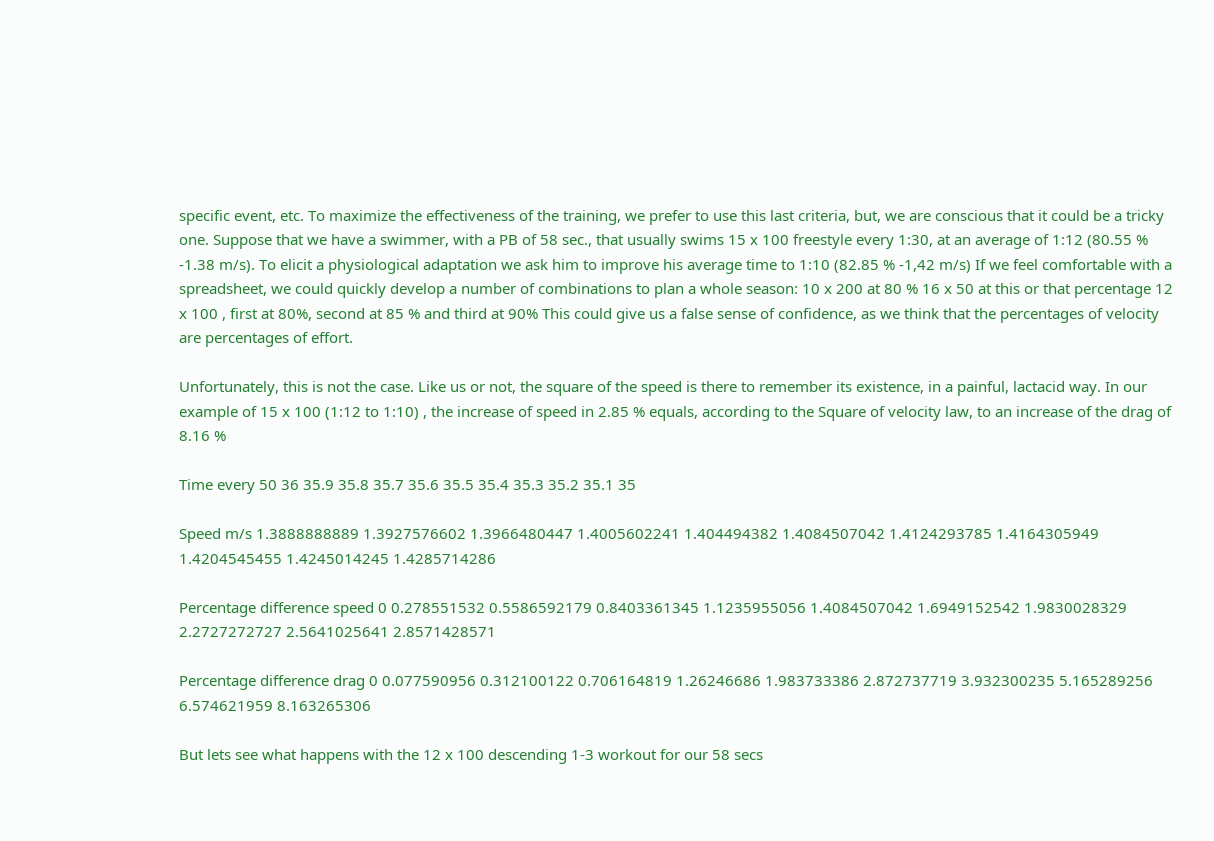specific event, etc. To maximize the effectiveness of the training, we prefer to use this last criteria, but, we are conscious that it could be a tricky one. Suppose that we have a swimmer, with a PB of 58 sec., that usually swims 15 x 100 freestyle every 1:30, at an average of 1:12 (80.55 % -1.38 m/s). To elicit a physiological adaptation we ask him to improve his average time to 1:10 (82.85 % -1,42 m/s) If we feel comfortable with a spreadsheet, we could quickly develop a number of combinations to plan a whole season: 10 x 200 at 80 % 16 x 50 at this or that percentage 12 x 100 , first at 80%, second at 85 % and third at 90% This could give us a false sense of confidence, as we think that the percentages of velocity are percentages of effort.

Unfortunately, this is not the case. Like us or not, the square of the speed is there to remember its existence, in a painful, lactacid way. In our example of 15 x 100 (1:12 to 1:10) , the increase of speed in 2.85 % equals, according to the Square of velocity law, to an increase of the drag of 8.16 %

Time every 50 36 35.9 35.8 35.7 35.6 35.5 35.4 35.3 35.2 35.1 35

Speed m/s 1.3888888889 1.3927576602 1.3966480447 1.4005602241 1.404494382 1.4084507042 1.4124293785 1.4164305949 1.4204545455 1.4245014245 1.4285714286

Percentage difference speed 0 0.278551532 0.5586592179 0.8403361345 1.1235955056 1.4084507042 1.6949152542 1.9830028329 2.2727272727 2.5641025641 2.8571428571

Percentage difference drag 0 0.077590956 0.312100122 0.706164819 1.26246686 1.983733386 2.872737719 3.932300235 5.165289256 6.574621959 8.163265306

But lets see what happens with the 12 x 100 descending 1-3 workout for our 58 secs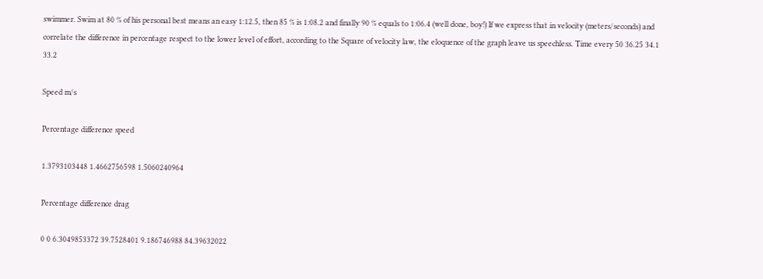swimmer. Swim at 80 % of his personal best means an easy 1:12.5, then 85 % is 1:08.2 and finally 90 % equals to 1:06.4 (well done, boy!) If we express that in velocity (meters/seconds) and correlate the difference in percentage respect to the lower level of effort, according to the Square of velocity law, the eloquence of the graph leave us speechless. Time every 50 36.25 34.1 33.2

Speed m/s

Percentage difference speed

1.3793103448 1.4662756598 1.5060240964

Percentage difference drag

0 0 6.3049853372 39.7528401 9.186746988 84.39632022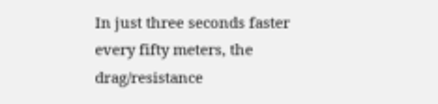In just three seconds faster every fifty meters, the drag/resistance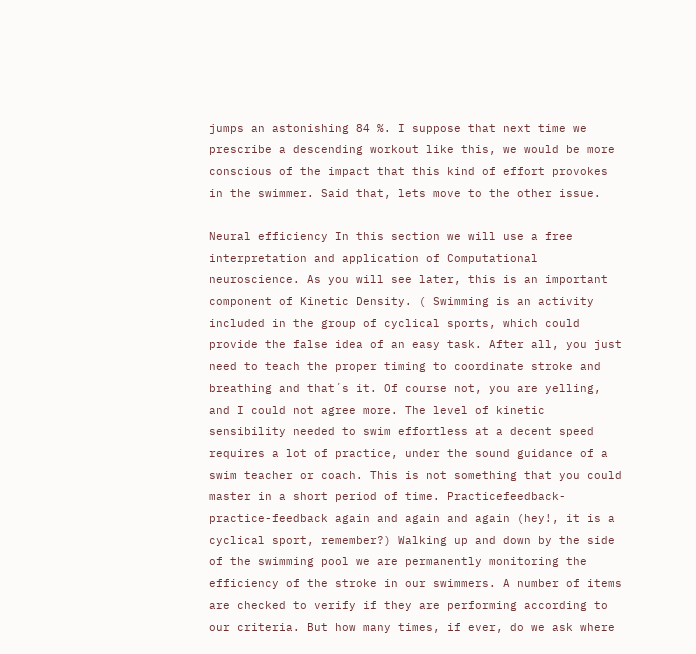jumps an astonishing 84 %. I suppose that next time we prescribe a descending workout like this, we would be more conscious of the impact that this kind of effort provokes in the swimmer. Said that, lets move to the other issue.

Neural efficiency In this section we will use a free interpretation and application of Computational neuroscience. As you will see later, this is an important component of Kinetic Density. ( Swimming is an activity included in the group of cyclical sports, which could provide the false idea of an easy task. After all, you just need to teach the proper timing to coordinate stroke and breathing and that´s it. Of course not, you are yelling, and I could not agree more. The level of kinetic sensibility needed to swim effortless at a decent speed requires a lot of practice, under the sound guidance of a swim teacher or coach. This is not something that you could master in a short period of time. Practicefeedback-practice-feedback again and again and again (hey!, it is a cyclical sport, remember?) Walking up and down by the side of the swimming pool we are permanently monitoring the efficiency of the stroke in our swimmers. A number of items are checked to verify if they are performing according to our criteria. But how many times, if ever, do we ask where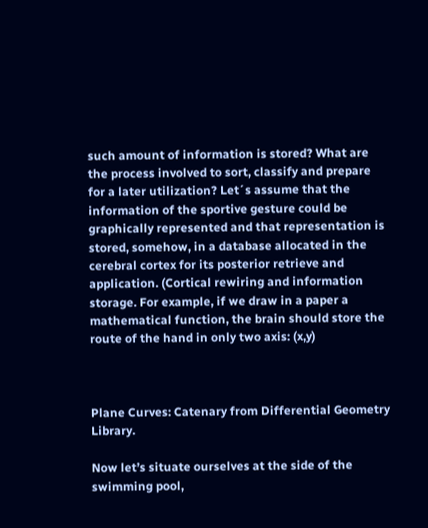such amount of information is stored? What are the process involved to sort, classify and prepare for a later utilization? Let´s assume that the information of the sportive gesture could be graphically represented and that representation is stored, somehow, in a database allocated in the cerebral cortex for its posterior retrieve and application. (Cortical rewiring and information storage. For example, if we draw in a paper a mathematical function, the brain should store the route of the hand in only two axis: (x,y)



Plane Curves: Catenary from Differential Geometry Library.

Now let’s situate ourselves at the side of the swimming pool,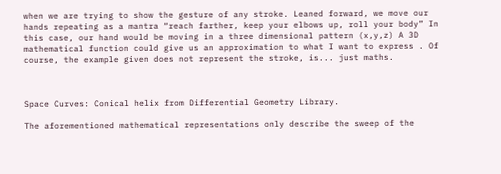when we are trying to show the gesture of any stroke. Leaned forward, we move our hands repeating as a mantra “reach farther, keep your elbows up, roll your body” In this case, our hand would be moving in a three dimensional pattern (x,y,z) A 3D mathematical function could give us an approximation to what I want to express . Of course, the example given does not represent the stroke, is... just maths.



Space Curves: Conical helix from Differential Geometry Library.

The aforementioned mathematical representations only describe the sweep of the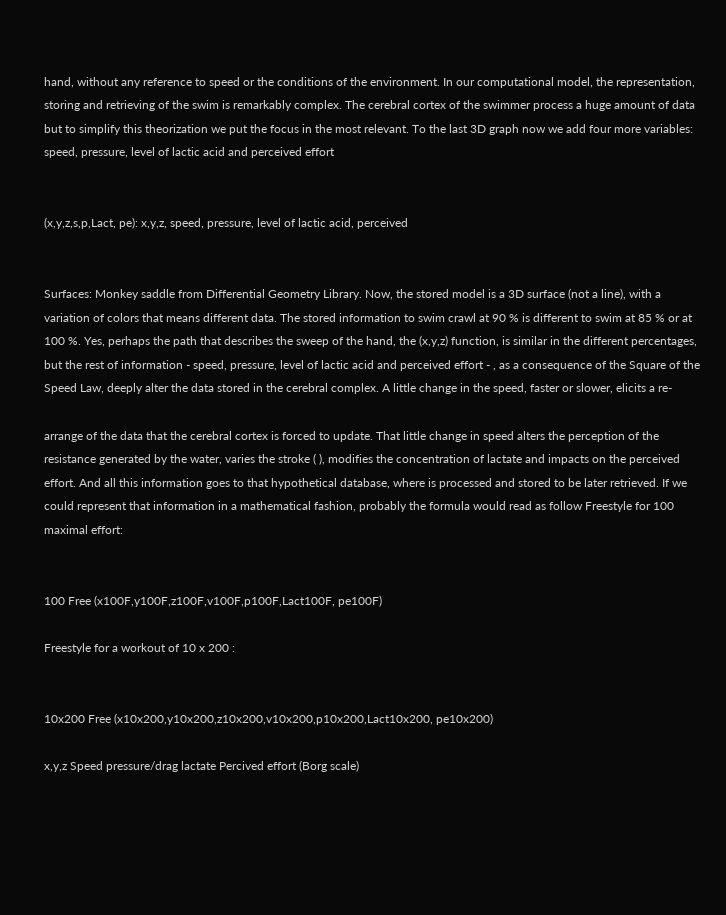hand, without any reference to speed or the conditions of the environment. In our computational model, the representation, storing and retrieving of the swim is remarkably complex. The cerebral cortex of the swimmer process a huge amount of data but to simplify this theorization we put the focus in the most relevant. To the last 3D graph now we add four more variables: speed, pressure, level of lactic acid and perceived effort


(x,y,z,s,p,Lact, pe): x,y,z, speed, pressure, level of lactic acid, perceived


Surfaces: Monkey saddle from Differential Geometry Library. Now, the stored model is a 3D surface (not a line), with a variation of colors that means different data. The stored information to swim crawl at 90 % is different to swim at 85 % or at 100 %. Yes, perhaps the path that describes the sweep of the hand, the (x,y,z) function, is similar in the different percentages, but the rest of information - speed, pressure, level of lactic acid and perceived effort - , as a consequence of the Square of the Speed Law, deeply alter the data stored in the cerebral complex. A little change in the speed, faster or slower, elicits a re-

arrange of the data that the cerebral cortex is forced to update. That little change in speed alters the perception of the resistance generated by the water, varies the stroke ( ), modifies the concentration of lactate and impacts on the perceived effort. And all this information goes to that hypothetical database, where is processed and stored to be later retrieved. If we could represent that information in a mathematical fashion, probably the formula would read as follow Freestyle for 100 maximal effort:


100 Free (x100F,y100F,z100F,v100F,p100F,Lact100F, pe100F)

Freestyle for a workout of 10 x 200 :


10x200 Free (x10x200,y10x200,z10x200,v10x200,p10x200,Lact10x200, pe10x200)

x,y,z Speed pressure/drag lactate Percived effort (Borg scale)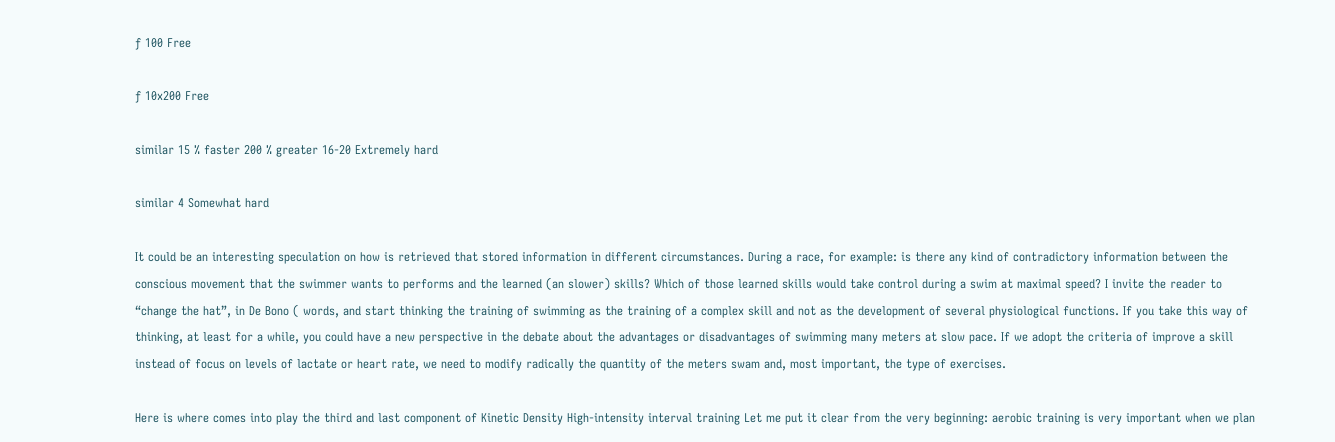ƒ 100 Free

ƒ 10x200 Free

similar 15 % faster 200 % greater 16-20 Extremely hard

similar 4 Somewhat hard

It could be an interesting speculation on how is retrieved that stored information in different circumstances. During a race, for example: is there any kind of contradictory information between the conscious movement that the swimmer wants to performs and the learned (an slower) skills? Which of those learned skills would take control during a swim at maximal speed? I invite the reader to “change the hat”, in De Bono ( words, and start thinking the training of swimming as the training of a complex skill and not as the development of several physiological functions. If you take this way of thinking, at least for a while, you could have a new perspective in the debate about the advantages or disadvantages of swimming many meters at slow pace. If we adopt the criteria of improve a skill instead of focus on levels of lactate or heart rate, we need to modify radically the quantity of the meters swam and, most important, the type of exercises.

Here is where comes into play the third and last component of Kinetic Density High-intensity interval training Let me put it clear from the very beginning: aerobic training is very important when we plan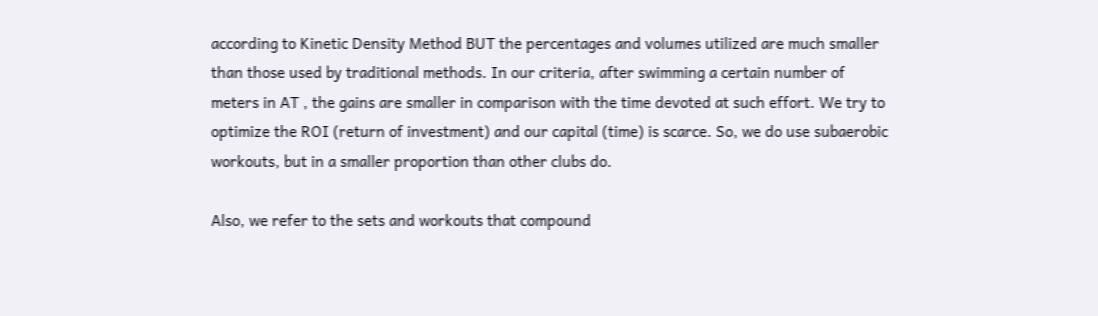according to Kinetic Density Method BUT the percentages and volumes utilized are much smaller than those used by traditional methods. In our criteria, after swimming a certain number of meters in AT , the gains are smaller in comparison with the time devoted at such effort. We try to optimize the ROI (return of investment) and our capital (time) is scarce. So, we do use subaerobic workouts, but in a smaller proportion than other clubs do.

Also, we refer to the sets and workouts that compound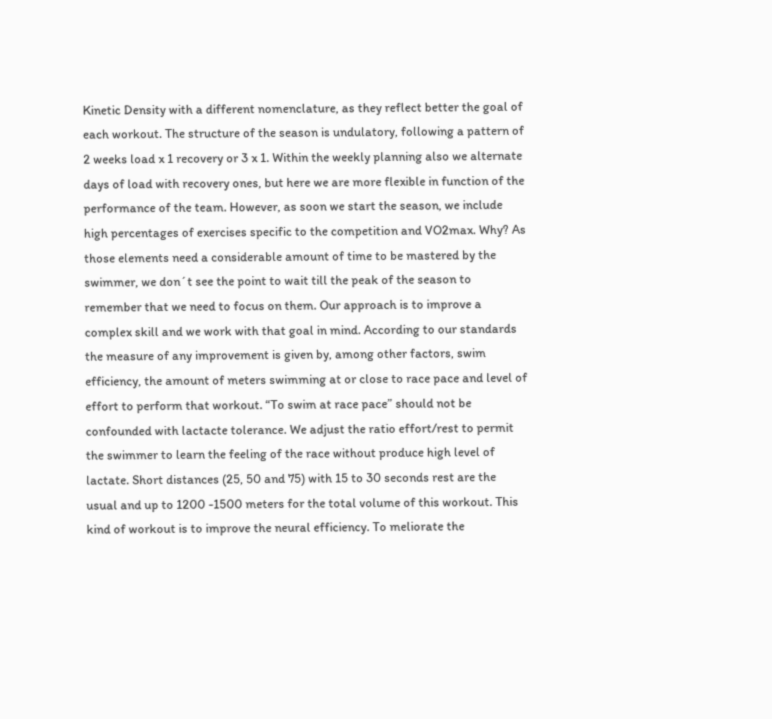Kinetic Density with a different nomenclature, as they reflect better the goal of each workout. The structure of the season is undulatory, following a pattern of 2 weeks load x 1 recovery or 3 x 1. Within the weekly planning also we alternate days of load with recovery ones, but here we are more flexible in function of the performance of the team. However, as soon we start the season, we include high percentages of exercises specific to the competition and VO2max. Why? As those elements need a considerable amount of time to be mastered by the swimmer, we don´t see the point to wait till the peak of the season to remember that we need to focus on them. Our approach is to improve a complex skill and we work with that goal in mind. According to our standards the measure of any improvement is given by, among other factors, swim efficiency, the amount of meters swimming at or close to race pace and level of effort to perform that workout. “To swim at race pace” should not be confounded with lactacte tolerance. We adjust the ratio effort/rest to permit the swimmer to learn the feeling of the race without produce high level of lactate. Short distances (25, 50 and 75) with 15 to 30 seconds rest are the usual and up to 1200 -1500 meters for the total volume of this workout. This kind of workout is to improve the neural efficiency. To meliorate the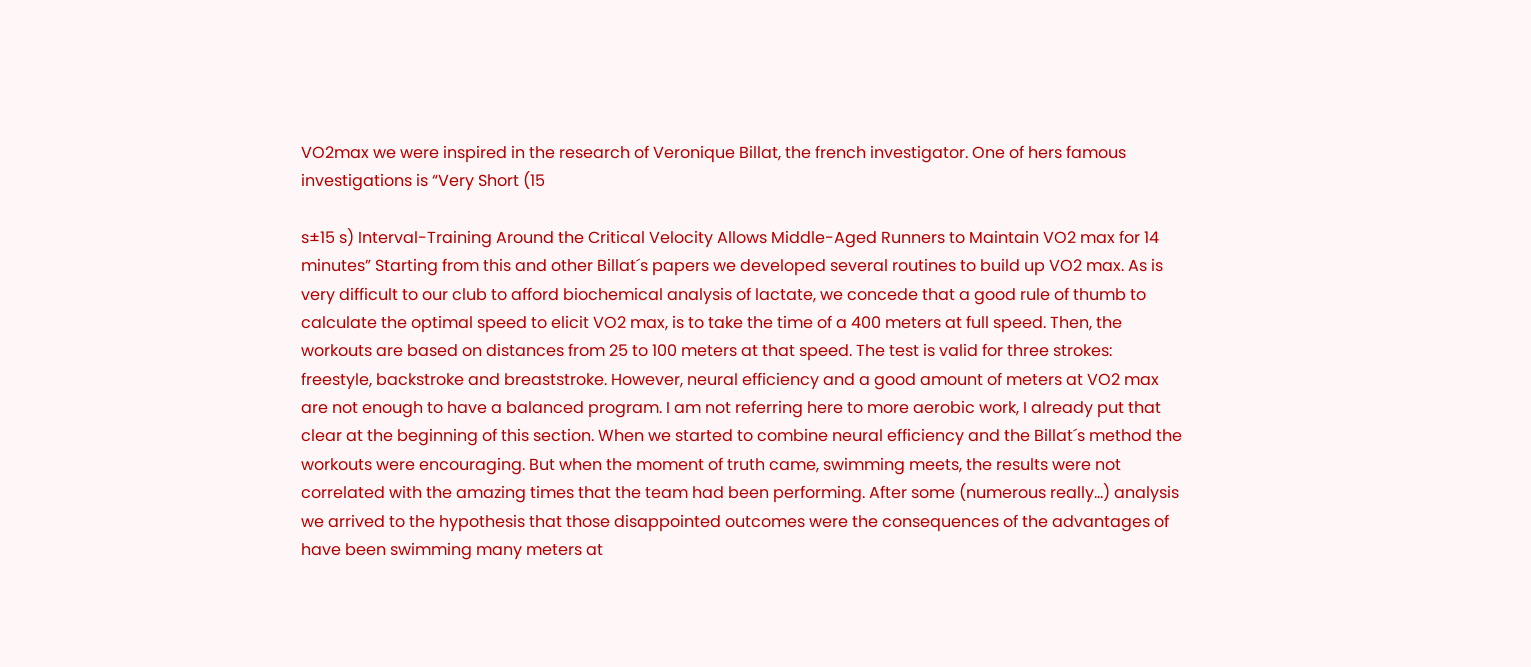VO2max we were inspired in the research of Veronique Billat, the french investigator. One of hers famous investigations is “Very Short (15

s±15 s) Interval-Training Around the Critical Velocity Allows Middle-Aged Runners to Maintain VO2 max for 14 minutes” Starting from this and other Billat´s papers we developed several routines to build up VO2 max. As is very difficult to our club to afford biochemical analysis of lactate, we concede that a good rule of thumb to calculate the optimal speed to elicit VO2 max, is to take the time of a 400 meters at full speed. Then, the workouts are based on distances from 25 to 100 meters at that speed. The test is valid for three strokes: freestyle, backstroke and breaststroke. However, neural efficiency and a good amount of meters at VO2 max are not enough to have a balanced program. I am not referring here to more aerobic work, I already put that clear at the beginning of this section. When we started to combine neural efficiency and the Billat´s method the workouts were encouraging. But when the moment of truth came, swimming meets, the results were not correlated with the amazing times that the team had been performing. After some (numerous really...) analysis we arrived to the hypothesis that those disappointed outcomes were the consequences of the advantages of have been swimming many meters at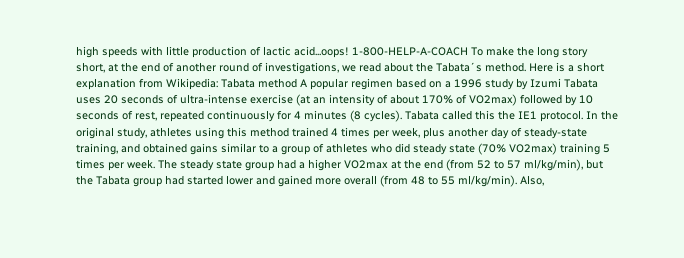high speeds with little production of lactic acid...oops! 1-800-HELP-A-COACH To make the long story short, at the end of another round of investigations, we read about the Tabata´s method. Here is a short explanation from Wikipedia: Tabata method A popular regimen based on a 1996 study by Izumi Tabata uses 20 seconds of ultra-intense exercise (at an intensity of about 170% of VO2max) followed by 10 seconds of rest, repeated continuously for 4 minutes (8 cycles). Tabata called this the IE1 protocol. In the original study, athletes using this method trained 4 times per week, plus another day of steady-state training, and obtained gains similar to a group of athletes who did steady state (70% VO2max) training 5 times per week. The steady state group had a higher VO2max at the end (from 52 to 57 ml/kg/min), but the Tabata group had started lower and gained more overall (from 48 to 55 ml/kg/min). Also,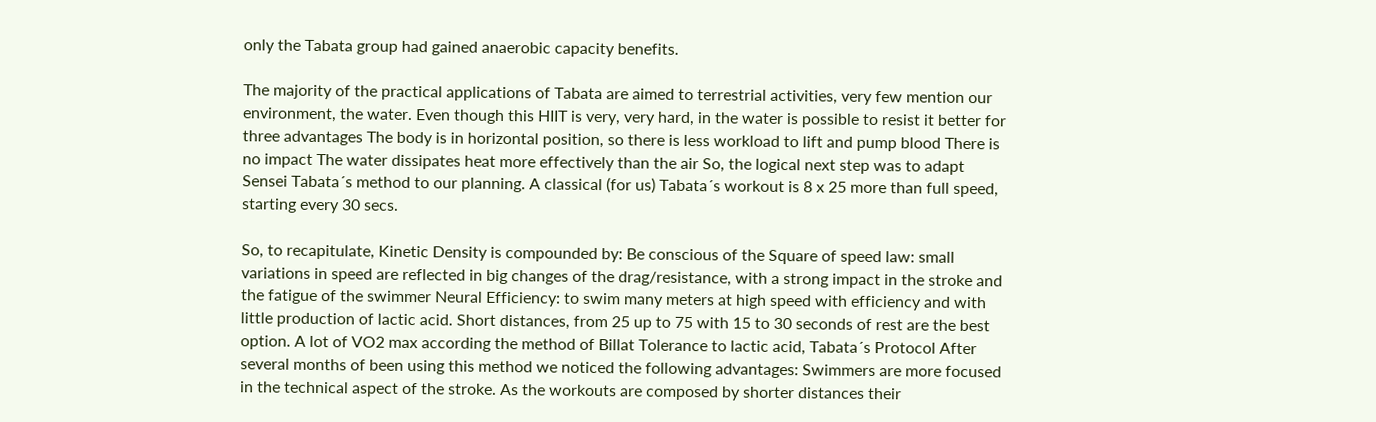only the Tabata group had gained anaerobic capacity benefits.

The majority of the practical applications of Tabata are aimed to terrestrial activities, very few mention our environment, the water. Even though this HIIT is very, very hard, in the water is possible to resist it better for three advantages The body is in horizontal position, so there is less workload to lift and pump blood There is no impact The water dissipates heat more effectively than the air So, the logical next step was to adapt Sensei Tabata´s method to our planning. A classical (for us) Tabata´s workout is 8 x 25 more than full speed, starting every 30 secs.

So, to recapitulate, Kinetic Density is compounded by: Be conscious of the Square of speed law: small variations in speed are reflected in big changes of the drag/resistance, with a strong impact in the stroke and the fatigue of the swimmer Neural Efficiency: to swim many meters at high speed with efficiency and with little production of lactic acid. Short distances, from 25 up to 75 with 15 to 30 seconds of rest are the best option. A lot of VO2 max according the method of Billat Tolerance to lactic acid, Tabata´s Protocol After several months of been using this method we noticed the following advantages: Swimmers are more focused in the technical aspect of the stroke. As the workouts are composed by shorter distances their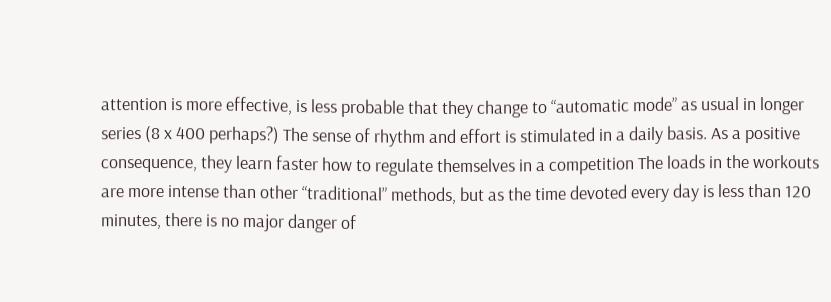attention is more effective, is less probable that they change to “automatic mode” as usual in longer series (8 x 400 perhaps?) The sense of rhythm and effort is stimulated in a daily basis. As a positive consequence, they learn faster how to regulate themselves in a competition The loads in the workouts are more intense than other “traditional” methods, but as the time devoted every day is less than 120 minutes, there is no major danger of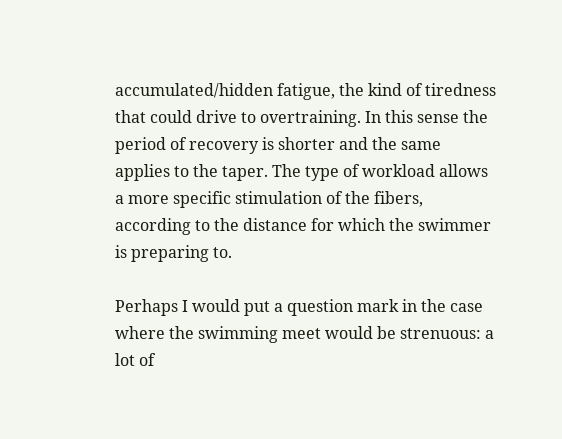accumulated/hidden fatigue, the kind of tiredness that could drive to overtraining. In this sense the period of recovery is shorter and the same applies to the taper. The type of workload allows a more specific stimulation of the fibers, according to the distance for which the swimmer is preparing to.

Perhaps I would put a question mark in the case where the swimming meet would be strenuous: a lot of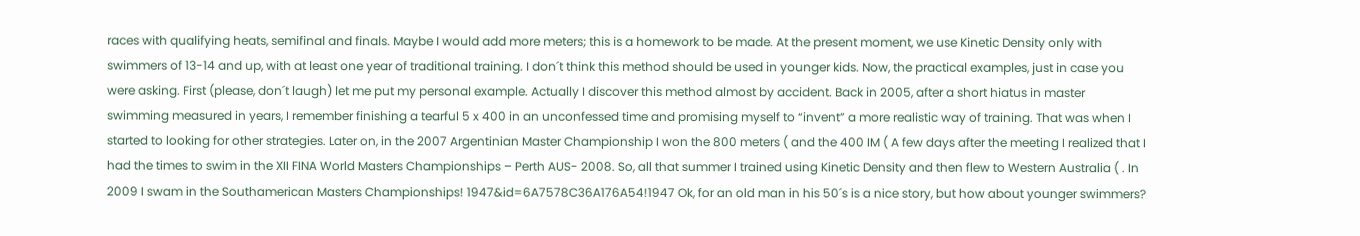races with qualifying heats, semifinal and finals. Maybe I would add more meters; this is a homework to be made. At the present moment, we use Kinetic Density only with swimmers of 13-14 and up, with at least one year of traditional training. I don´t think this method should be used in younger kids. Now, the practical examples, just in case you were asking. First (please, don´t laugh) let me put my personal example. Actually I discover this method almost by accident. Back in 2005, after a short hiatus in master swimming measured in years, I remember finishing a tearful 5 x 400 in an unconfessed time and promising myself to “invent” a more realistic way of training. That was when I started to looking for other strategies. Later on, in the 2007 Argentinian Master Championship I won the 800 meters ( and the 400 IM ( A few days after the meeting I realized that I had the times to swim in the XII FINA World Masters Championships – Perth AUS- 2008. So, all that summer I trained using Kinetic Density and then flew to Western Australia ( . In 2009 I swam in the Southamerican Masters Championships! 1947&id=6A7578C36A176A54!1947 Ok, for an old man in his 50´s is a nice story, but how about younger swimmers?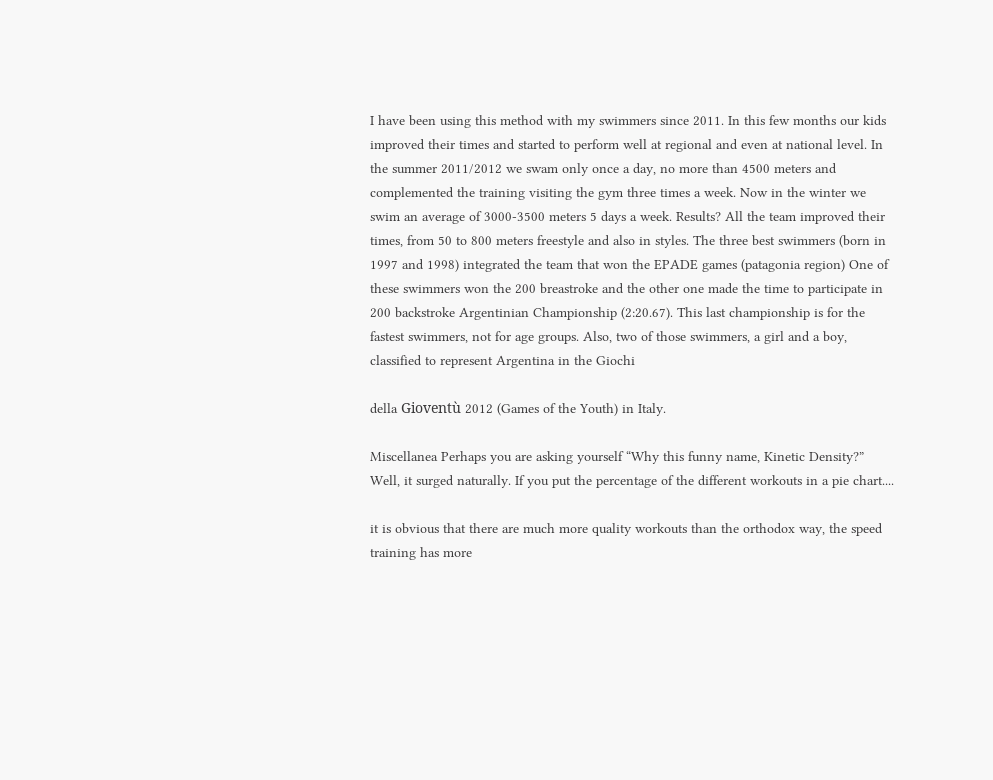I have been using this method with my swimmers since 2011. In this few months our kids improved their times and started to perform well at regional and even at national level. In the summer 2011/2012 we swam only once a day, no more than 4500 meters and complemented the training visiting the gym three times a week. Now in the winter we swim an average of 3000-3500 meters 5 days a week. Results? All the team improved their times, from 50 to 800 meters freestyle and also in styles. The three best swimmers (born in 1997 and 1998) integrated the team that won the EPADE games (patagonia region) One of these swimmers won the 200 breastroke and the other one made the time to participate in 200 backstroke Argentinian Championship (2:20.67). This last championship is for the fastest swimmers, not for age groups. Also, two of those swimmers, a girl and a boy, classified to represent Argentina in the Giochi

della Gioventù 2012 (Games of the Youth) in Italy.

Miscellanea Perhaps you are asking yourself “Why this funny name, Kinetic Density?” Well, it surged naturally. If you put the percentage of the different workouts in a pie chart....

it is obvious that there are much more quality workouts than the orthodox way, the speed training has more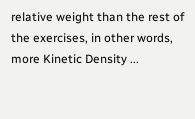relative weight than the rest of the exercises, in other words, more Kinetic Density ...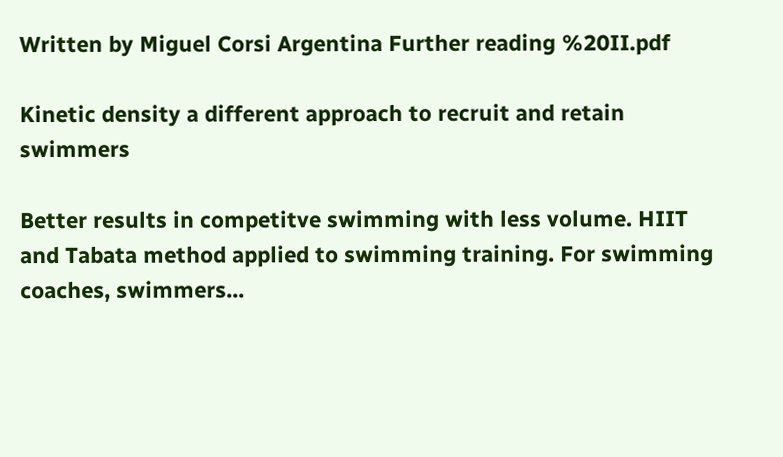Written by Miguel Corsi Argentina Further reading %20II.pdf

Kinetic density a different approach to recruit and retain swimmers

Better results in competitve swimming with less volume. HIIT and Tabata method applied to swimming training. For swimming coaches, swimmers...